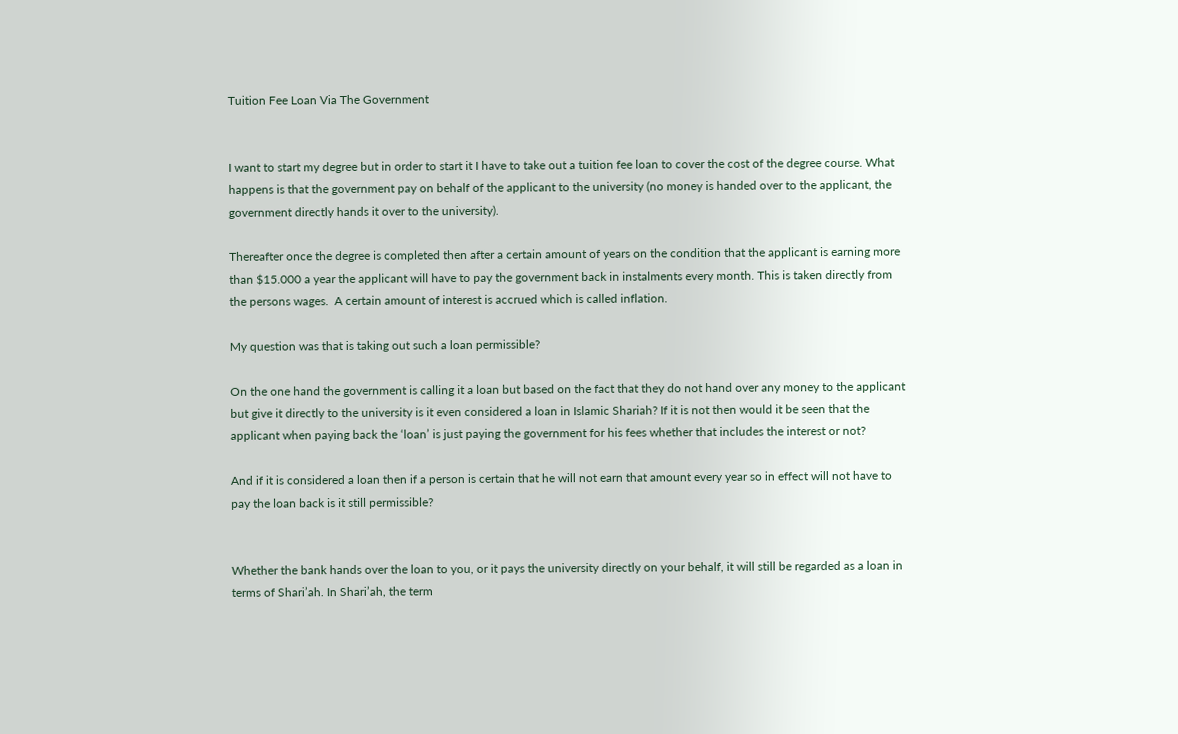Tuition Fee Loan Via The Government


I want to start my degree but in order to start it I have to take out a tuition fee loan to cover the cost of the degree course. What happens is that the government pay on behalf of the applicant to the university (no money is handed over to the applicant, the government directly hands it over to the university).

Thereafter once the degree is completed then after a certain amount of years on the condition that the applicant is earning more than $15.000 a year the applicant will have to pay the government back in instalments every month. This is taken directly from the persons wages.  A certain amount of interest is accrued which is called inflation.

My question was that is taking out such a loan permissible?

On the one hand the government is calling it a loan but based on the fact that they do not hand over any money to the applicant but give it directly to the university is it even considered a loan in Islamic Shariah? If it is not then would it be seen that the applicant when paying back the ‘loan’ is just paying the government for his fees whether that includes the interest or not?

And if it is considered a loan then if a person is certain that he will not earn that amount every year so in effect will not have to pay the loan back is it still permissible?


Whether the bank hands over the loan to you, or it pays the university directly on your behalf, it will still be regarded as a loan in terms of Shari’ah. In Shari’ah, the term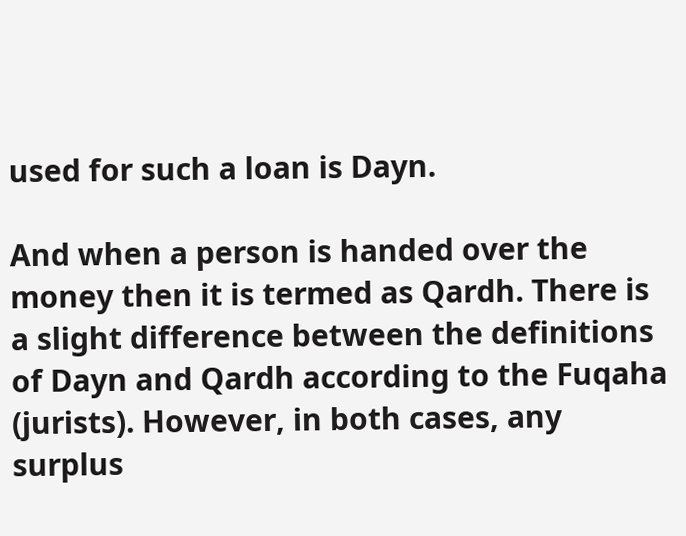used for such a loan is Dayn.

And when a person is handed over the money then it is termed as Qardh. There is a slight difference between the definitions of Dayn and Qardh according to the Fuqaha (jurists). However, in both cases, any surplus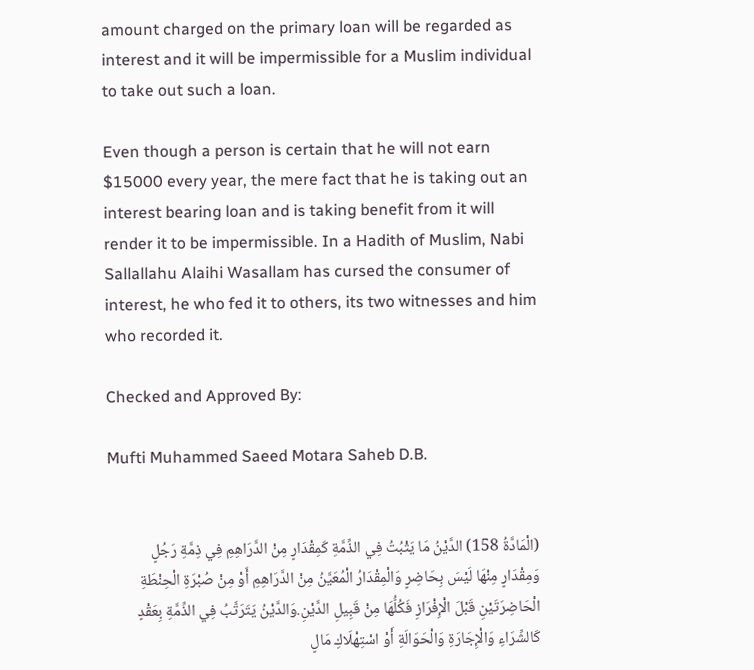amount charged on the primary loan will be regarded as interest and it will be impermissible for a Muslim individual to take out such a loan.

Even though a person is certain that he will not earn $15000 every year, the mere fact that he is taking out an interest bearing loan and is taking benefit from it will render it to be impermissible. In a Hadith of Muslim, Nabi Sallallahu Alaihi Wasallam has cursed the consumer of interest, he who fed it to others, its two witnesses and him who recorded it.

Checked and Approved By:

Mufti Muhammed Saeed Motara Saheb D.B.


(الْمَادَّةُ 158) الدَّيْنُ مَا يَثْبُتُ فِي الذِّمَّةِ كَمِقْدَارٍ مِنْ الدَّرَاهِمِ فِي ذِمَّةِ رَجُلٍ وَمِقْدَارٍ مِنْهَا لَيْسَ بِحَاضِرٍ وَالْمِقْدَارُ الْمُعَيَّنُ مِنْ الدَّرَاهِمِ أَوْ مِنْ صُبْرَةِ الْحِنْطَةِ الْحَاضِرَتَيْنِ قَبْلَ الْإِفْرَازِ فَكُلُّهَا مِنْ قَبِيلِ الدَّيْنِ.وَالدَّيْنُ يَتَرَتَّبُ فِي الذِّمَّةِ بِعَقْدٍ كَالشِّرَاءِ وَالْإِجَارَةِ وَالْحَوَالَةِ أَوْ اسْتِهْلَاكِ مَالٍ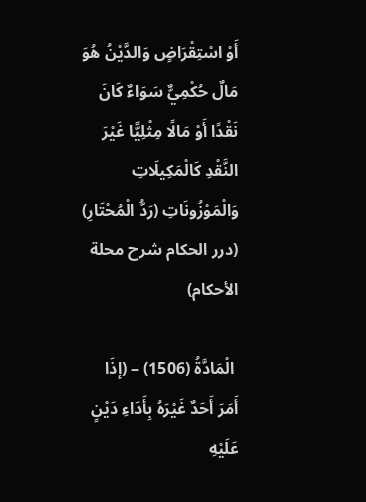أَوْ اسْتِقْرَاضٍ وَالدَّيْنُ هُوَ مَالٌ حُكْمِيٌّ سَوَاءٌ كَانَ نَقْدًا أَوْ مَالًا مِثْلِيًّا غَيْرَ النَّقْدِ كَالْمَكِيلَاتِ وَالْمَوْزُونَاتِ (رَدُّ الْمُحْتَارِ)
(درر الحكام شرح محلة الأحكام)

 الْمَادَّةُ (1506) – (إذَا أَمَرَ أَحَدٌ غَيْرَهُ بِأَدَاءِ دَيْنٍ عَلَيْهِ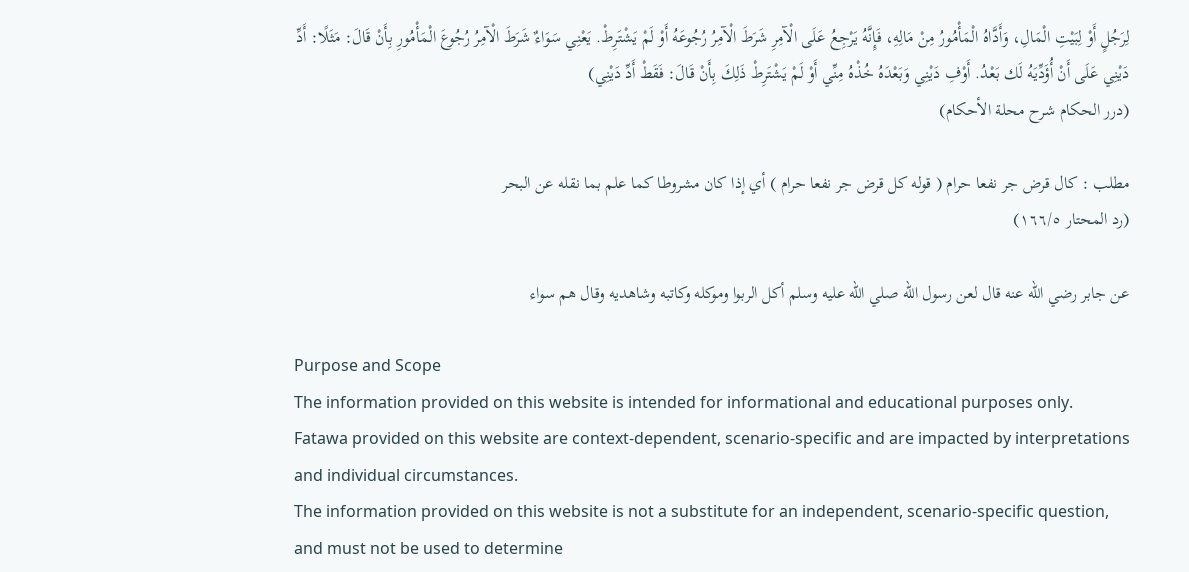لِرَجُلٍ أَوْ لِبَيْتِ الْمَالِ، وَأَدَّاهُ الْمَأْمُورُ مِنْ مَالِهِ، فَإِنَّهُ يَرْجِعُ عَلَى الْآمِرِ شَرَطَ الْآمِرُ رُجُوعَهُ أَوْ لَمْ يَشْتَرِطْ. يَعْنِي سَوَاءٌ شَرَطَ الْآمِرُ رُجُوعَ الْمَأْمُورِ بِأَنْ قَالَ: مَثَلًا: أَدِّ دَيْنِي عَلَى أَنْ أُؤَدِّيَهُ لَك بَعْدُ. أَوْفِ دَيْنِي وَبَعْدَهُ خُذْهُ مِنِّي أَوْ لَمْ يَشْتَرِطْ ذَلِكَ بِأَنْ قَالَ: فَقَطْ أَدِّ دَيْنِي)
(درر الحكام شرح محلة الأحكام)

مطلب : كال قرض جر نفعا حرام ( قوله كل قرض جر نفعا حرام ) أي إذا كان مشروطا كما علم بما نقله عن البحر
(رد المحتار ١٦٦/٥)

عن جابر رضي الله عنه قال لعن رسول الله صلي الله عليه وسلم أكل الربوا وموكله وكاتبه وشاهديه وقال هم سواء

Purpose and Scope
The information provided on this website is intended for informational and educational purposes only. Fatawa provided on this website are context-dependent, scenario-specific and are impacted by interpretations and individual circumstances.
The information provided on this website is not a substitute for an independent, scenario-specific question, and must not be used to determine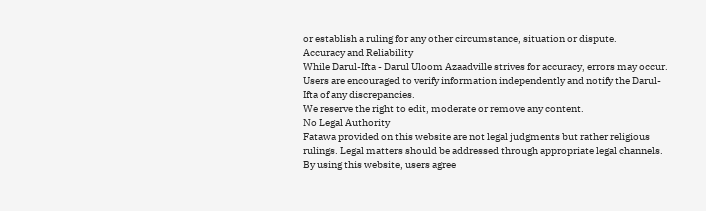or establish a ruling for any other circumstance, situation or dispute.
Accuracy and Reliability
While Darul-Ifta - Darul Uloom Azaadville strives for accuracy, errors may occur. Users are encouraged to verify information independently and notify the Darul-Ifta of any discrepancies.
We reserve the right to edit, moderate or remove any content.
No Legal Authority
Fatawa provided on this website are not legal judgments but rather religious rulings. Legal matters should be addressed through appropriate legal channels.
By using this website, users agree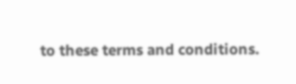to these terms and conditions.